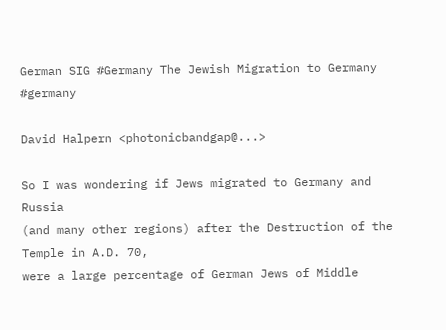German SIG #Germany The Jewish Migration to Germany #germany

David Halpern <photonicbandgap@...>

So I was wondering if Jews migrated to Germany and Russia
(and many other regions) after the Destruction of the Temple in A.D. 70,
were a large percentage of German Jews of Middle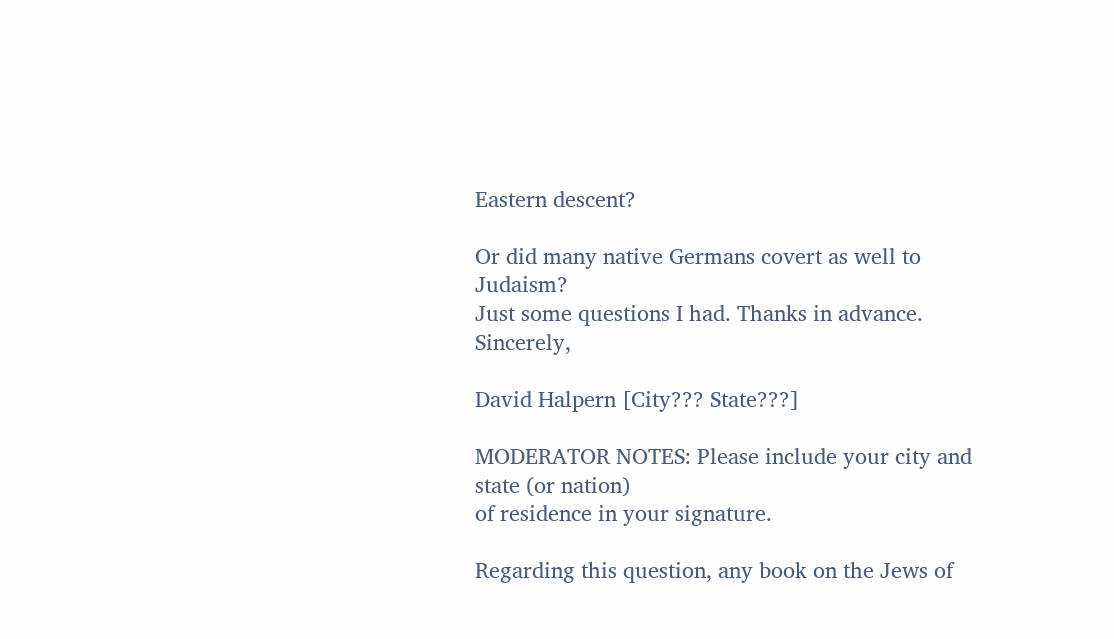Eastern descent?

Or did many native Germans covert as well to Judaism?
Just some questions I had. Thanks in advance. Sincerely,

David Halpern [City??? State???]

MODERATOR NOTES: Please include your city and state (or nation)
of residence in your signature.

Regarding this question, any book on the Jews of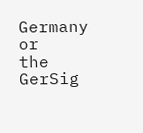Germany or
the GerSig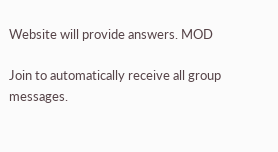Website will provide answers. MOD

Join to automatically receive all group messages.